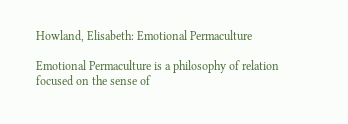Howland, Elisabeth: Emotional Permaculture

Emotional Permaculture is a philosophy of relation focused on the sense of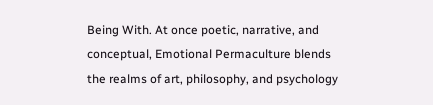Being With. At once poetic, narrative, and conceptual, Emotional Permaculture blends the realms of art, philosophy, and psychology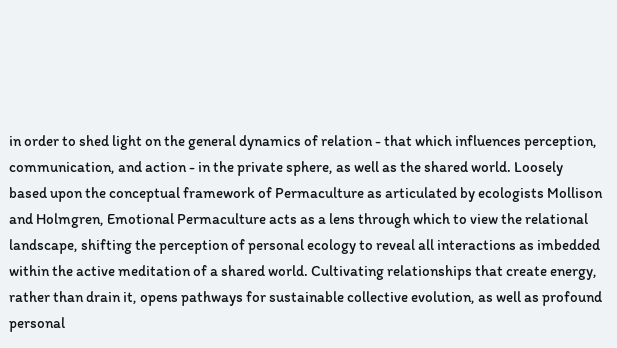in order to shed light on the general dynamics of relation - that which influences perception, communication, and action - in the private sphere, as well as the shared world. Loosely based upon the conceptual framework of Permaculture as articulated by ecologists Mollison and Holmgren, Emotional Permaculture acts as a lens through which to view the relational landscape, shifting the perception of personal ecology to reveal all interactions as imbedded within the active meditation of a shared world. Cultivating relationships that create energy, rather than drain it, opens pathways for sustainable collective evolution, as well as profound personal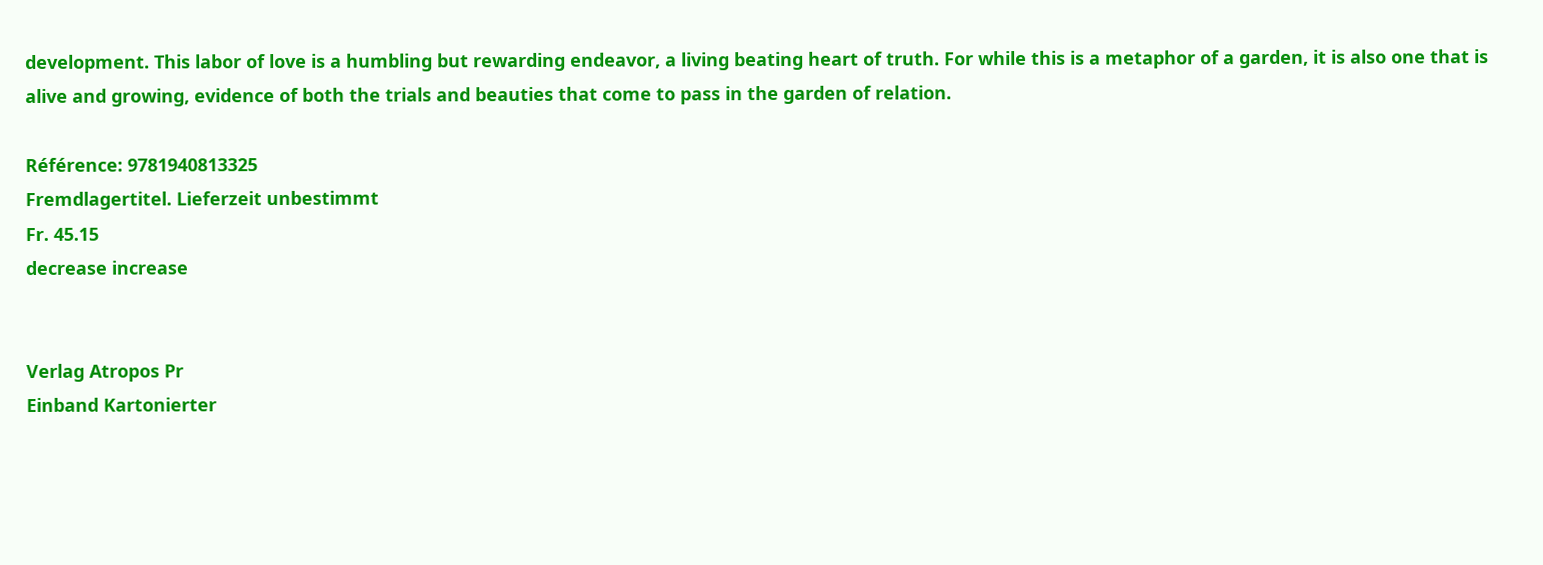development. This labor of love is a humbling but rewarding endeavor, a living beating heart of truth. For while this is a metaphor of a garden, it is also one that is alive and growing, evidence of both the trials and beauties that come to pass in the garden of relation.

Référence: 9781940813325
Fremdlagertitel. Lieferzeit unbestimmt
Fr. 45.15
decrease increase


Verlag Atropos Pr
Einband Kartonierter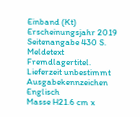Einband (Kt)
Erscheinungsjahr 2019
Seitenangabe 430 S.
Meldetext Fremdlagertitel. Lieferzeit unbestimmt
Ausgabekennzeichen Englisch
Masse H21.6 cm x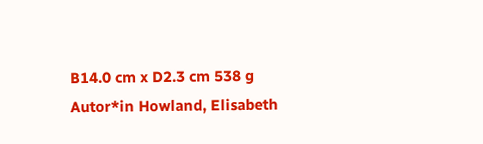B14.0 cm x D2.3 cm 538 g
Autor*in Howland, Elisabeth